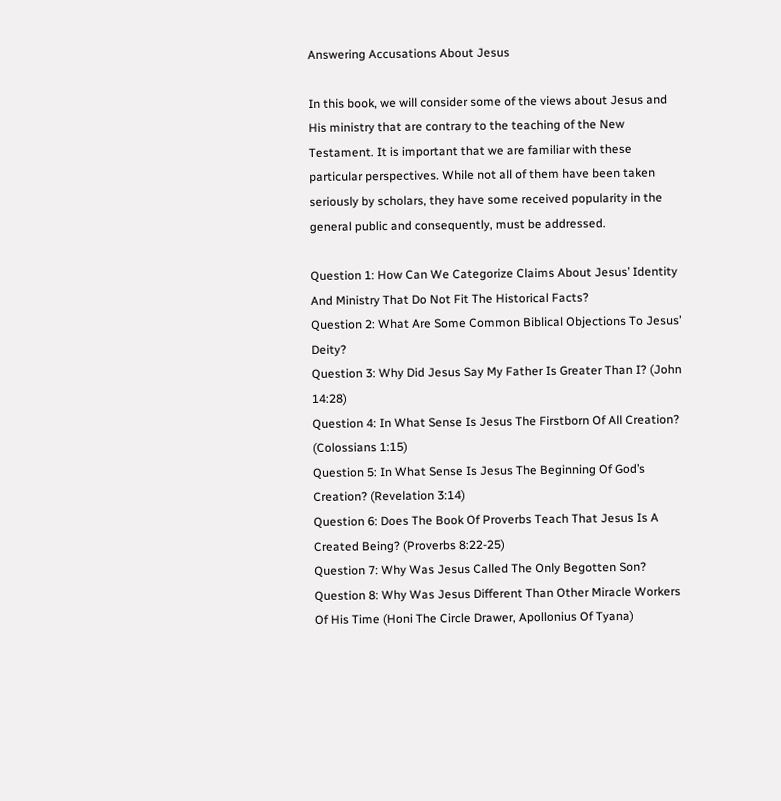Answering Accusations About Jesus

In this book, we will consider some of the views about Jesus and His ministry that are contrary to the teaching of the New Testament. It is important that we are familiar with these particular perspectives. While not all of them have been taken seriously by scholars, they have some received popularity in the general public and consequently, must be addressed.

Question 1: How Can We Categorize Claims About Jesus’ Identity And Ministry That Do Not Fit The Historical Facts?
Question 2: What Are Some Common Biblical Objections To Jesus’ Deity?
Question 3: Why Did Jesus Say My Father Is Greater Than I? (John 14:28)
Question 4: In What Sense Is Jesus The Firstborn Of All Creation? (Colossians 1:15)
Question 5: In What Sense Is Jesus The Beginning Of God’s Creation? (Revelation 3:14)
Question 6: Does The Book Of Proverbs Teach That Jesus Is A Created Being? (Proverbs 8:22-25)
Question 7: Why Was Jesus Called The Only Begotten Son?
Question 8: Why Was Jesus Different Than Other Miracle Workers Of His Time (Honi The Circle Drawer, Apollonius Of Tyana)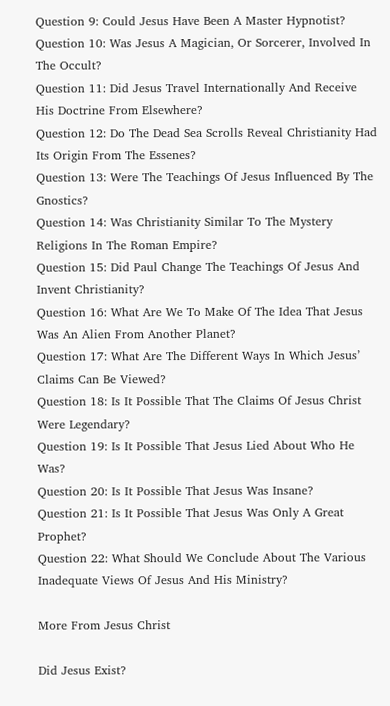Question 9: Could Jesus Have Been A Master Hypnotist?
Question 10: Was Jesus A Magician, Or Sorcerer, Involved In The Occult?
Question 11: Did Jesus Travel Internationally And Receive His Doctrine From Elsewhere?
Question 12: Do The Dead Sea Scrolls Reveal Christianity Had Its Origin From The Essenes?
Question 13: Were The Teachings Of Jesus Influenced By The Gnostics?
Question 14: Was Christianity Similar To The Mystery Religions In The Roman Empire?
Question 15: Did Paul Change The Teachings Of Jesus And Invent Christianity?
Question 16: What Are We To Make Of The Idea That Jesus Was An Alien From Another Planet?
Question 17: What Are The Different Ways In Which Jesus’ Claims Can Be Viewed?
Question 18: Is It Possible That The Claims Of Jesus Christ Were Legendary?
Question 19: Is It Possible That Jesus Lied About Who He Was?
Question 20: Is It Possible That Jesus Was Insane?
Question 21: Is It Possible That Jesus Was Only A Great Prophet?
Question 22: What Should We Conclude About The Various Inadequate Views Of Jesus And His Ministry?

More From Jesus Christ

Did Jesus Exist?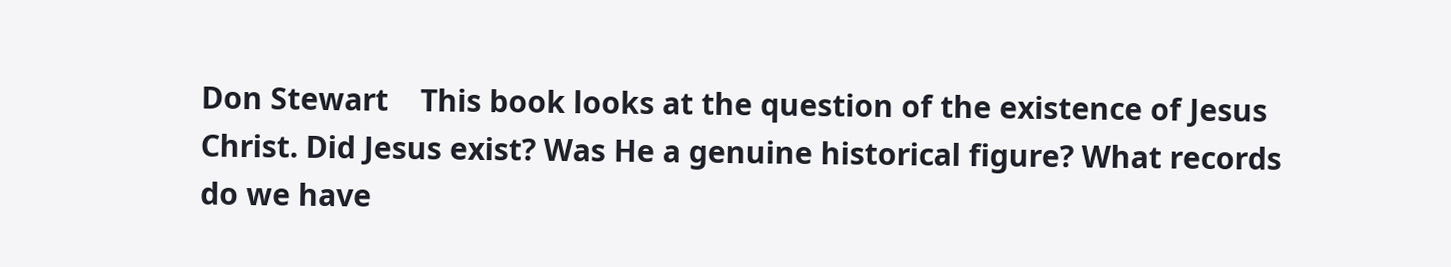Don Stewart    This book looks at the question of the existence of Jesus Christ. Did Jesus exist? Was He a genuine historical figure? What records do we have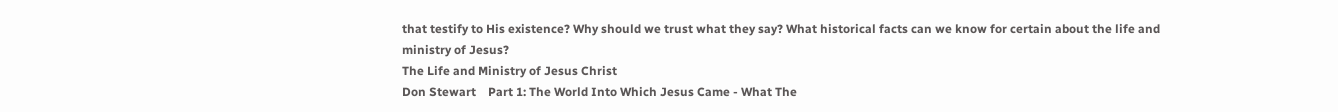that testify to His existence? Why should we trust what they say? What historical facts can we know for certain about the life and ministry of Jesus?
The Life and Ministry of Jesus Christ
Don Stewart    Part 1: The World Into Which Jesus Came - What The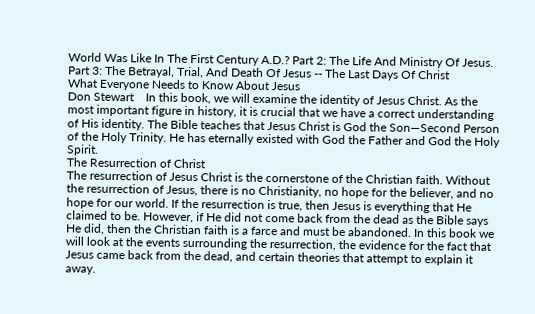World Was Like In The First Century A.D.? Part 2: The Life And Ministry Of Jesus. Part 3: The Betrayal, Trial, And Death Of Jesus -- The Last Days Of Christ
What Everyone Needs to Know About Jesus
Don Stewart    In this book, we will examine the identity of Jesus Christ. As the most important figure in history, it is crucial that we have a correct understanding of His identity. The Bible teaches that Jesus Christ is God the Son—Second Person of the Holy Trinity. He has eternally existed with God the Father and God the Holy Spirit.
The Resurrection of Christ
The resurrection of Jesus Christ is the cornerstone of the Christian faith. Without the resurrection of Jesus, there is no Christianity, no hope for the believer, and no hope for our world. If the resurrection is true, then Jesus is everything that He claimed to be. However, if He did not come back from the dead as the Bible says He did, then the Christian faith is a farce and must be abandoned. In this book we will look at the events surrounding the resurrection, the evidence for the fact that Jesus came back from the dead, and certain theories that attempt to explain it away.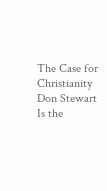The Case for Christianity
Don Stewart    Is the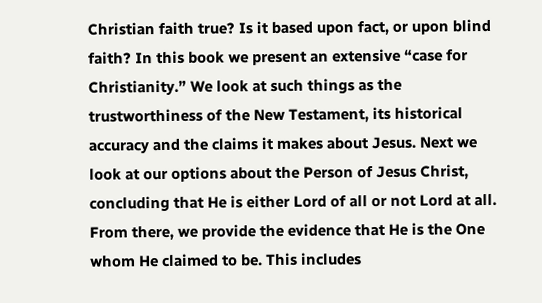Christian faith true? Is it based upon fact, or upon blind faith? In this book we present an extensive “case for Christianity.” We look at such things as the trustworthiness of the New Testament, its historical accuracy and the claims it makes about Jesus. Next we look at our options about the Person of Jesus Christ, concluding that He is either Lord of all or not Lord at all. From there, we provide the evidence that He is the One whom He claimed to be. This includes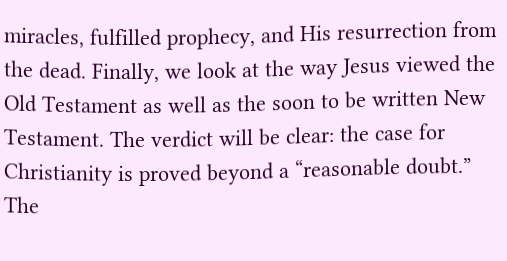miracles, fulfilled prophecy, and His resurrection from the dead. Finally, we look at the way Jesus viewed the Old Testament as well as the soon to be written New Testament. The verdict will be clear: the case for Christianity is proved beyond a “reasonable doubt.”
The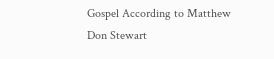Gospel According to Matthew
Don Stewart